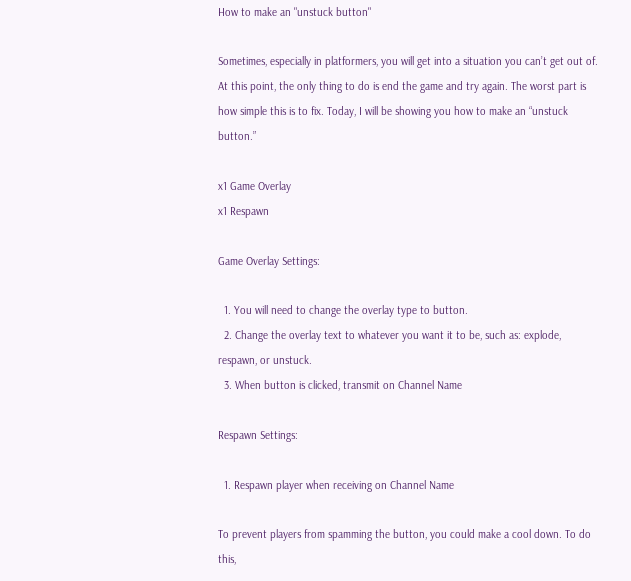How to make an "unstuck button"

Sometimes, especially in platformers, you will get into a situation you can’t get out of. At this point, the only thing to do is end the game and try again. The worst part is how simple this is to fix. Today, I will be showing you how to make an “unstuck button.”

x1 Game Overlay
x1 Respawn

Game Overlay Settings:

  1. You will need to change the overlay type to button.
  2. Change the overlay text to whatever you want it to be, such as: explode, respawn, or unstuck.
  3. When button is clicked, transmit on Channel Name

Respawn Settings:

  1. Respawn player when receiving on Channel Name

To prevent players from spamming the button, you could make a cool down. To do this,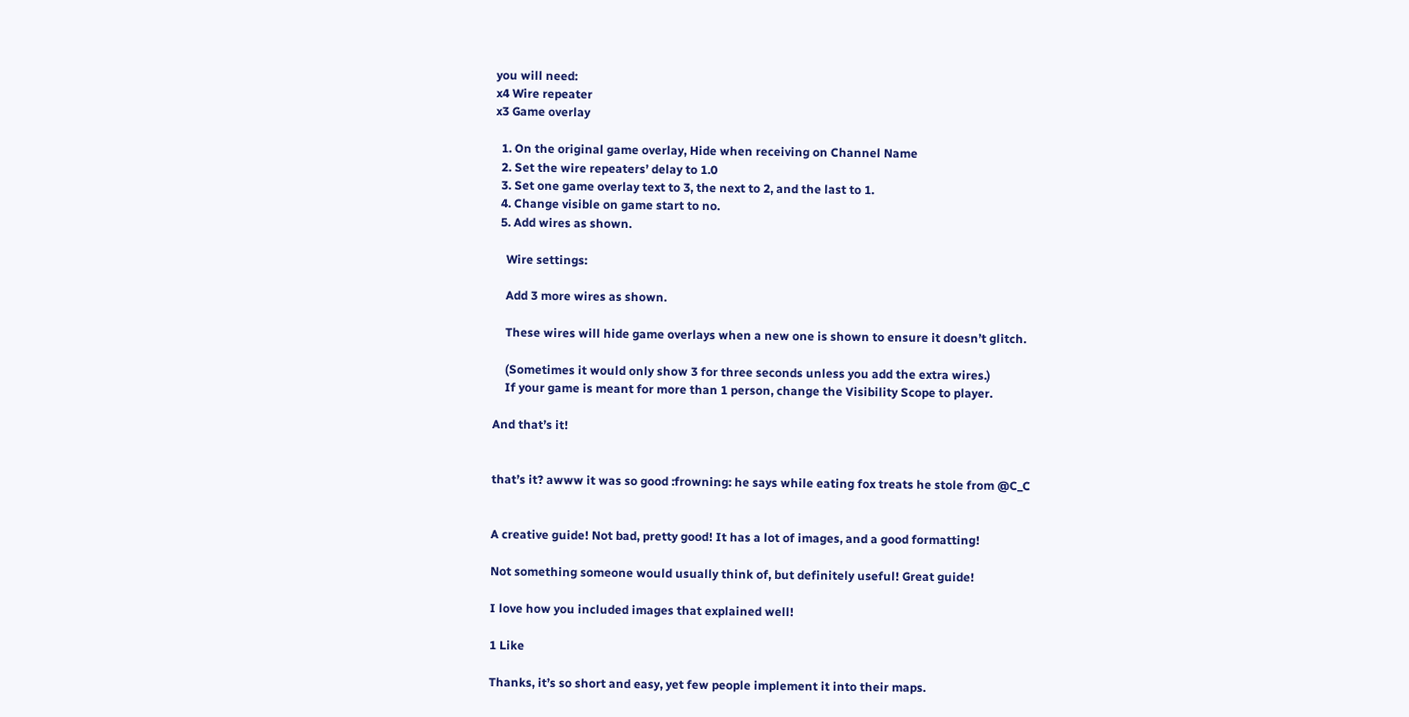you will need:
x4 Wire repeater
x3 Game overlay

  1. On the original game overlay, Hide when receiving on Channel Name
  2. Set the wire repeaters’ delay to 1.0
  3. Set one game overlay text to 3, the next to 2, and the last to 1.
  4. Change visible on game start to no.
  5. Add wires as shown.

    Wire settings:

    Add 3 more wires as shown.

    These wires will hide game overlays when a new one is shown to ensure it doesn’t glitch.

    (Sometimes it would only show 3 for three seconds unless you add the extra wires.)
    If your game is meant for more than 1 person, change the Visibility Scope to player.

And that’s it!


that’s it? awww it was so good :frowning: he says while eating fox treats he stole from @C_C


A creative guide! Not bad, pretty good! It has a lot of images, and a good formatting!

Not something someone would usually think of, but definitely useful! Great guide!

I love how you included images that explained well!

1 Like

Thanks, it’s so short and easy, yet few people implement it into their maps.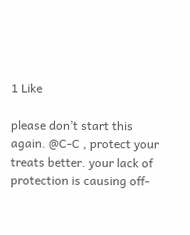1 Like

please don’t start this again. @C-C , protect your treats better. your lack of protection is causing off-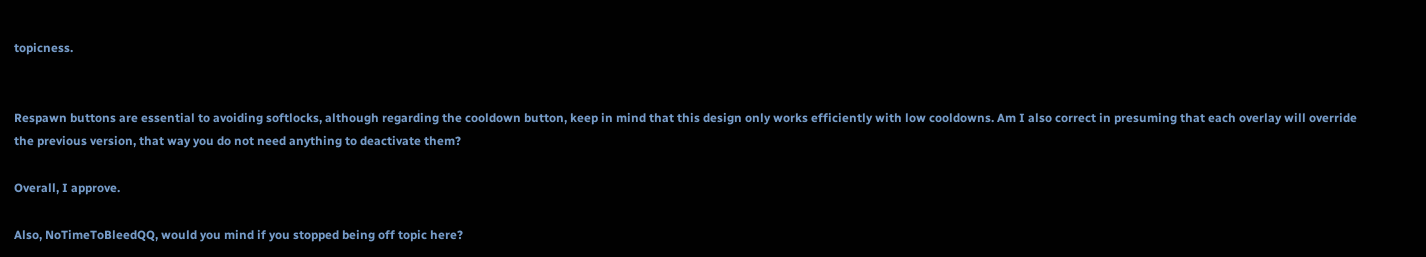topicness.


Respawn buttons are essential to avoiding softlocks, although regarding the cooldown button, keep in mind that this design only works efficiently with low cooldowns. Am I also correct in presuming that each overlay will override the previous version, that way you do not need anything to deactivate them?

Overall, I approve.

Also, NoTimeToBleedQQ, would you mind if you stopped being off topic here?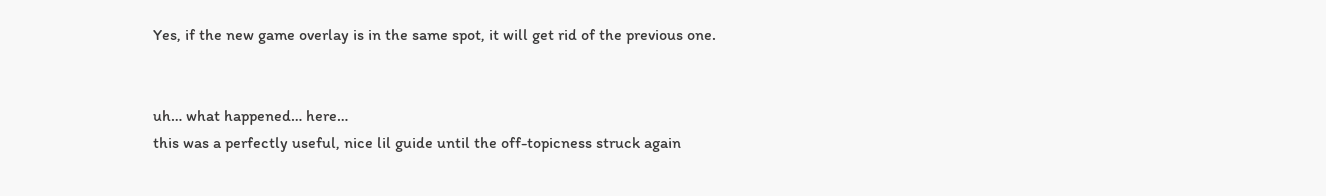Yes, if the new game overlay is in the same spot, it will get rid of the previous one.


uh… what happened… here…
this was a perfectly useful, nice lil guide until the off-topicness struck again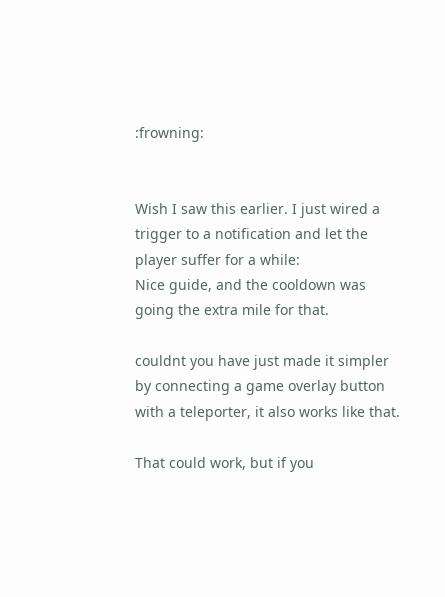:frowning:


Wish I saw this earlier. I just wired a trigger to a notification and let the player suffer for a while:
Nice guide, and the cooldown was going the extra mile for that.

couldnt you have just made it simpler by connecting a game overlay button with a teleporter, it also works like that.

That could work, but if you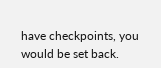have checkpoints, you would be set back.